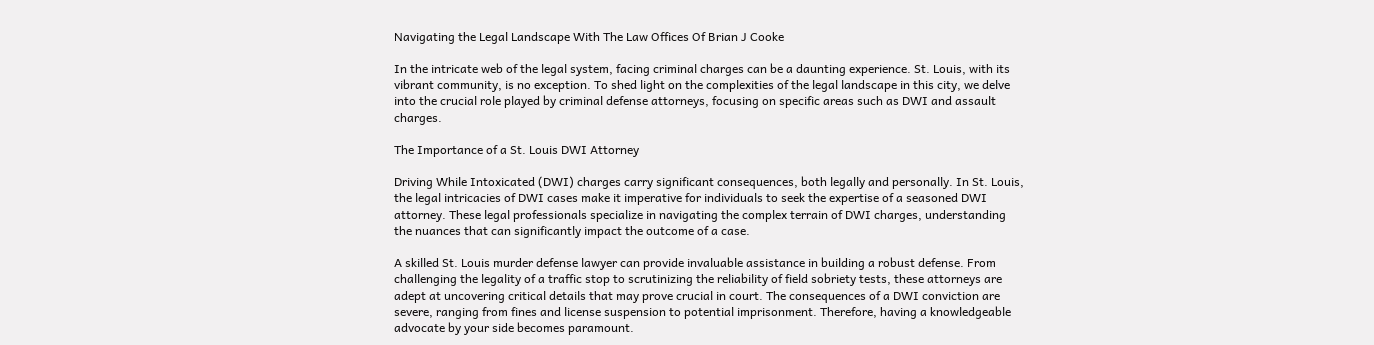Navigating the Legal Landscape With The Law Offices Of Brian J Cooke

In the intricate web of the legal system, facing criminal charges can be a daunting experience. St. Louis, with its vibrant community, is no exception. To shed light on the complexities of the legal landscape in this city, we delve into the crucial role played by criminal defense attorneys, focusing on specific areas such as DWI and assault charges.

The Importance of a St. Louis DWI Attorney

Driving While Intoxicated (DWI) charges carry significant consequences, both legally and personally. In St. Louis, the legal intricacies of DWI cases make it imperative for individuals to seek the expertise of a seasoned DWI attorney. These legal professionals specialize in navigating the complex terrain of DWI charges, understanding the nuances that can significantly impact the outcome of a case.

A skilled St. Louis murder defense lawyer can provide invaluable assistance in building a robust defense. From challenging the legality of a traffic stop to scrutinizing the reliability of field sobriety tests, these attorneys are adept at uncovering critical details that may prove crucial in court. The consequences of a DWI conviction are severe, ranging from fines and license suspension to potential imprisonment. Therefore, having a knowledgeable advocate by your side becomes paramount.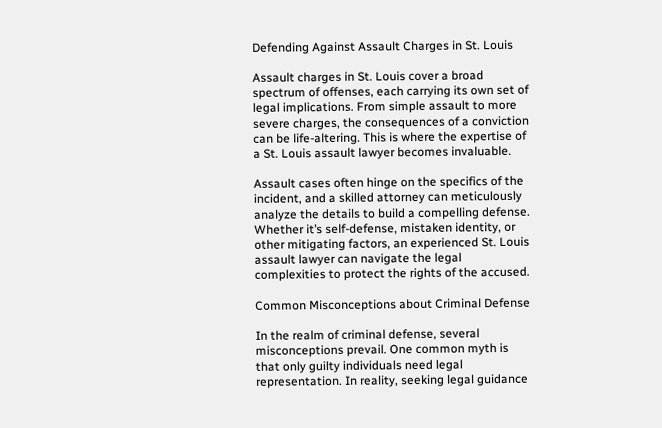Defending Against Assault Charges in St. Louis

Assault charges in St. Louis cover a broad spectrum of offenses, each carrying its own set of legal implications. From simple assault to more severe charges, the consequences of a conviction can be life-altering. This is where the expertise of a St. Louis assault lawyer becomes invaluable.

Assault cases often hinge on the specifics of the incident, and a skilled attorney can meticulously analyze the details to build a compelling defense. Whether it’s self-defense, mistaken identity, or other mitigating factors, an experienced St. Louis assault lawyer can navigate the legal complexities to protect the rights of the accused.

Common Misconceptions about Criminal Defense

In the realm of criminal defense, several misconceptions prevail. One common myth is that only guilty individuals need legal representation. In reality, seeking legal guidance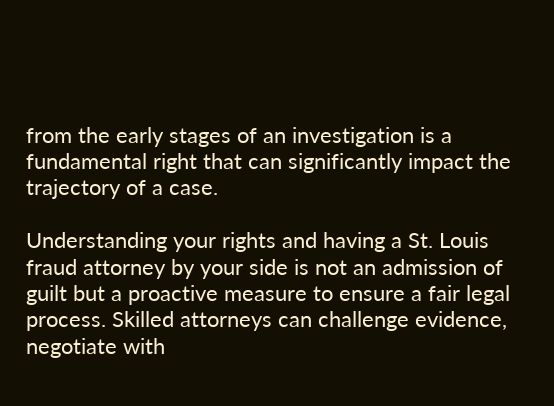from the early stages of an investigation is a fundamental right that can significantly impact the trajectory of a case.

Understanding your rights and having a St. Louis fraud attorney by your side is not an admission of guilt but a proactive measure to ensure a fair legal process. Skilled attorneys can challenge evidence, negotiate with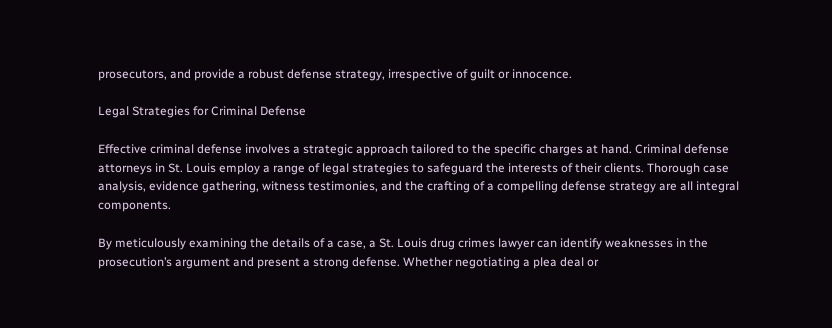prosecutors, and provide a robust defense strategy, irrespective of guilt or innocence.

Legal Strategies for Criminal Defense

Effective criminal defense involves a strategic approach tailored to the specific charges at hand. Criminal defense attorneys in St. Louis employ a range of legal strategies to safeguard the interests of their clients. Thorough case analysis, evidence gathering, witness testimonies, and the crafting of a compelling defense strategy are all integral components.

By meticulously examining the details of a case, a St. Louis drug crimes lawyer can identify weaknesses in the prosecution’s argument and present a strong defense. Whether negotiating a plea deal or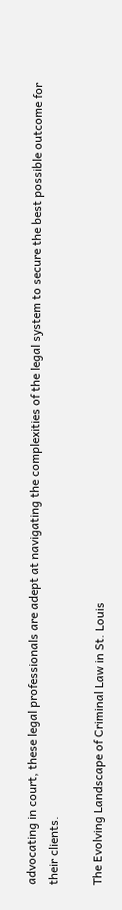advocating in court, these legal professionals are adept at navigating the complexities of the legal system to secure the best possible outcome for their clients.

The Evolving Landscape of Criminal Law in St. Louis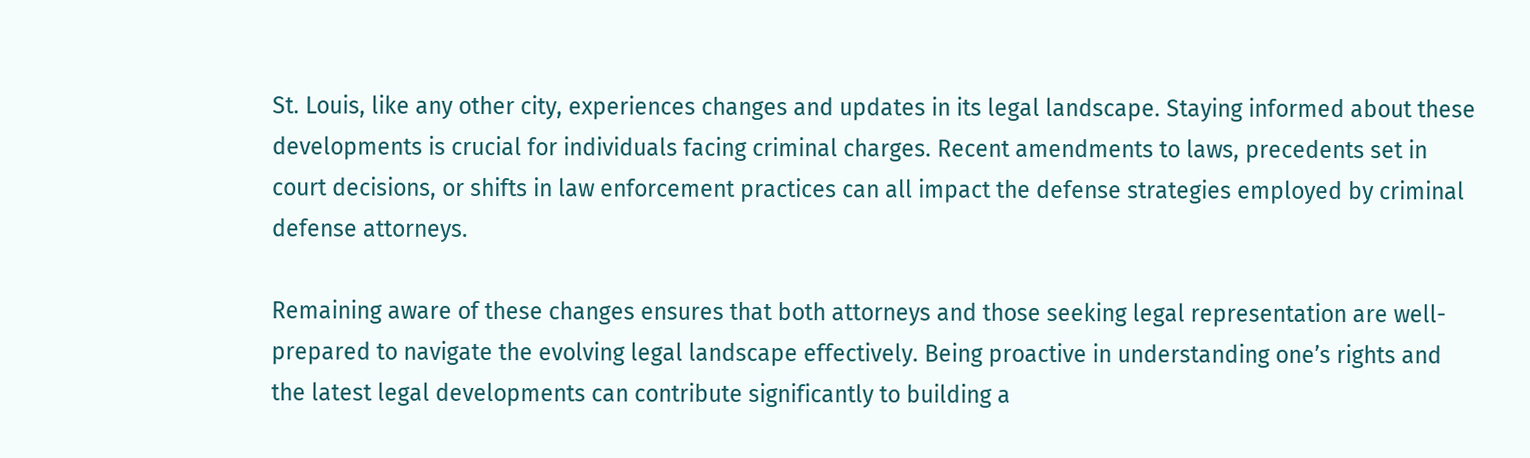St. Louis, like any other city, experiences changes and updates in its legal landscape. Staying informed about these developments is crucial for individuals facing criminal charges. Recent amendments to laws, precedents set in court decisions, or shifts in law enforcement practices can all impact the defense strategies employed by criminal defense attorneys.

Remaining aware of these changes ensures that both attorneys and those seeking legal representation are well-prepared to navigate the evolving legal landscape effectively. Being proactive in understanding one’s rights and the latest legal developments can contribute significantly to building a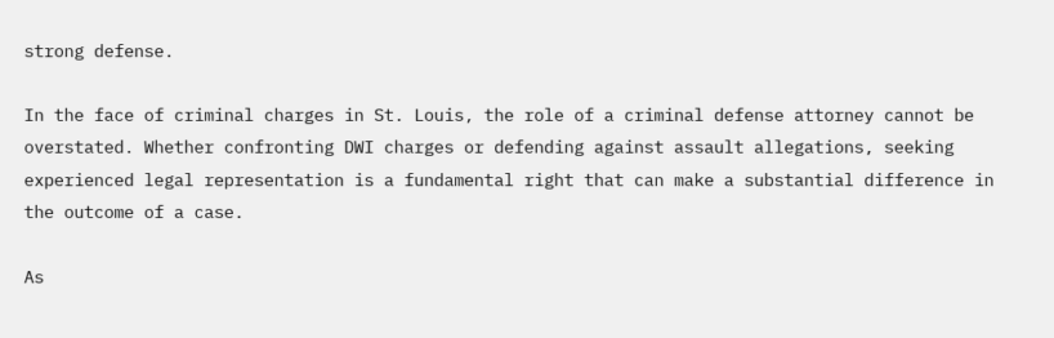strong defense.

In the face of criminal charges in St. Louis, the role of a criminal defense attorney cannot be overstated. Whether confronting DWI charges or defending against assault allegations, seeking experienced legal representation is a fundamental right that can make a substantial difference in the outcome of a case.

As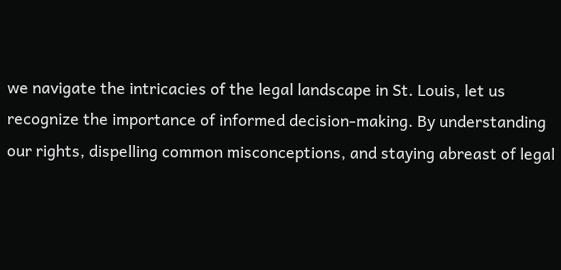we navigate the intricacies of the legal landscape in St. Louis, let us recognize the importance of informed decision-making. By understanding our rights, dispelling common misconceptions, and staying abreast of legal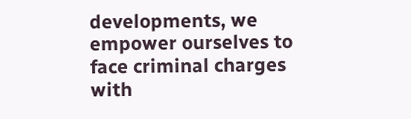developments, we empower ourselves to face criminal charges with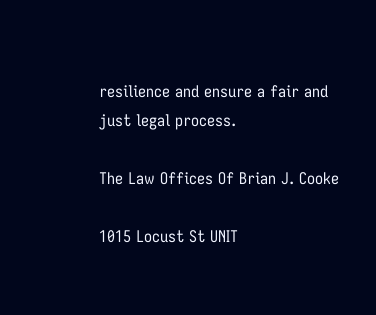resilience and ensure a fair and just legal process.

The Law Offices Of Brian J. Cooke

1015 Locust St UNIT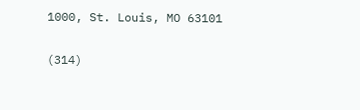1000, St. Louis, MO 63101

(314)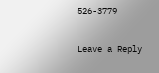526-3779

Leave a Reply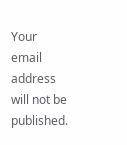Your email address will not be published.